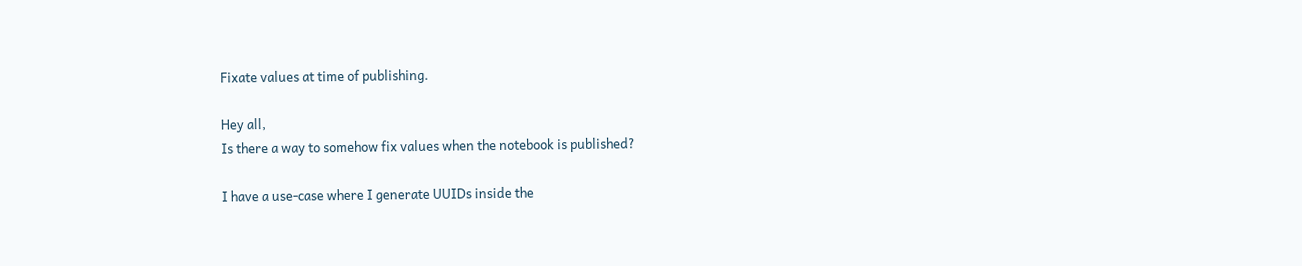Fixate values at time of publishing.

Hey all,
Is there a way to somehow fix values when the notebook is published?

I have a use-case where I generate UUIDs inside the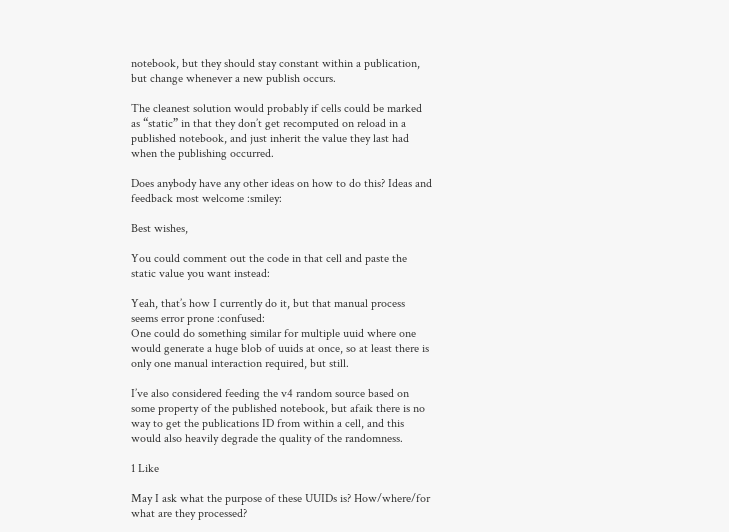notebook, but they should stay constant within a publication, but change whenever a new publish occurs.

The cleanest solution would probably if cells could be marked as “static” in that they don’t get recomputed on reload in a published notebook, and just inherit the value they last had when the publishing occurred.

Does anybody have any other ideas on how to do this? Ideas and feedback most welcome :smiley:

Best wishes,

You could comment out the code in that cell and paste the static value you want instead:

Yeah, that’s how I currently do it, but that manual process seems error prone :confused:
One could do something similar for multiple uuid where one would generate a huge blob of uuids at once, so at least there is only one manual interaction required, but still.

I’ve also considered feeding the v4 random source based on some property of the published notebook, but afaik there is no way to get the publications ID from within a cell, and this would also heavily degrade the quality of the randomness.

1 Like

May I ask what the purpose of these UUIDs is? How/where/for what are they processed?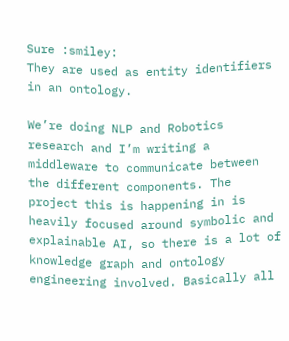Sure :smiley:
They are used as entity identifiers in an ontology.

We’re doing NLP and Robotics research and I’m writing a middleware to communicate between the different components. The project this is happening in is heavily focused around symbolic and explainable AI, so there is a lot of knowledge graph and ontology engineering involved. Basically all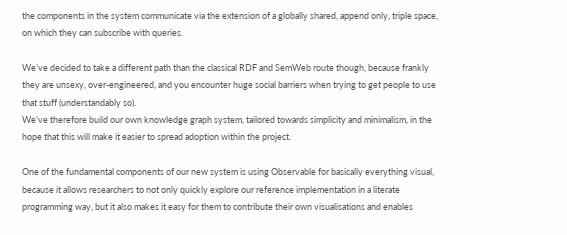the components in the system communicate via the extension of a globally shared, append only, triple space, on which they can subscribe with queries.

We’ve decided to take a different path than the classical RDF and SemWeb route though, because frankly they are unsexy, over-engineered, and you encounter huge social barriers when trying to get people to use that stuff (understandably so).
We’ve therefore build our own knowledge graph system, tailored towards simplicity and minimalism, in the hope that this will make it easier to spread adoption within the project.

One of the fundamental components of our new system is using Observable for basically everything visual, because it allows researchers to not only quickly explore our reference implementation in a literate programming way, but it also makes it easy for them to contribute their own visualisations and enables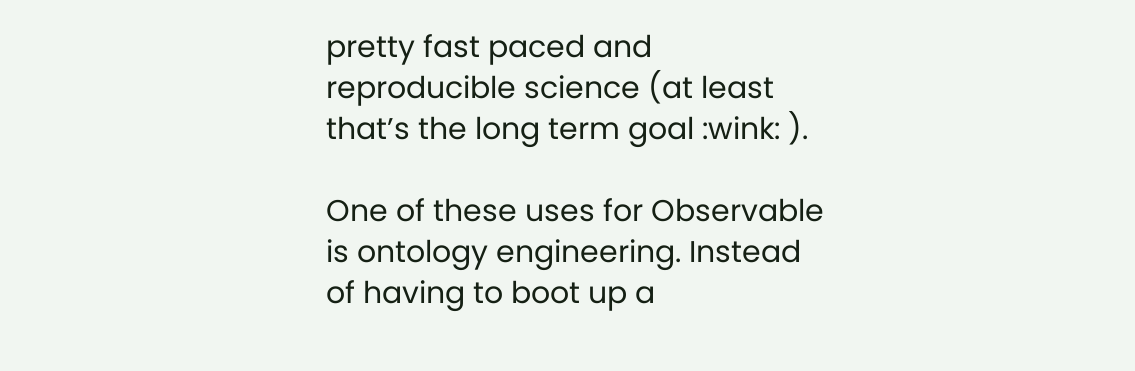pretty fast paced and reproducible science (at least that’s the long term goal :wink: ).

One of these uses for Observable is ontology engineering. Instead of having to boot up a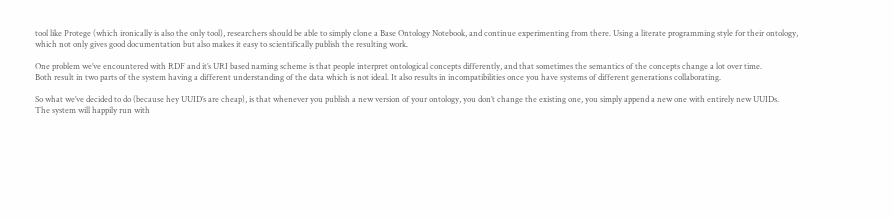tool like Protege (which ironically is also the only tool), researchers should be able to simply clone a Base Ontology Notebook, and continue experimenting from there. Using a literate programming style for their ontology, which not only gives good documentation but also makes it easy to scientifically publish the resulting work.

One problem we’ve encountered with RDF and it’s URI based naming scheme is that people interpret ontological concepts differently, and that sometimes the semantics of the concepts change a lot over time.
Both result in two parts of the system having a different understanding of the data which is not ideal. It also results in incompatibilities once you have systems of different generations collaborating.

So what we’ve decided to do (because hey UUID’s are cheap), is that whenever you publish a new version of your ontology, you don’t change the existing one, you simply append a new one with entirely new UUIDs.
The system will happily run with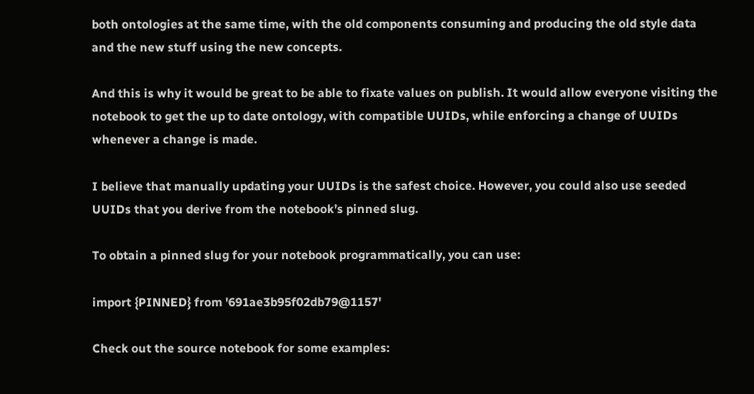both ontologies at the same time, with the old components consuming and producing the old style data and the new stuff using the new concepts.

And this is why it would be great to be able to fixate values on publish. It would allow everyone visiting the notebook to get the up to date ontology, with compatible UUIDs, while enforcing a change of UUIDs whenever a change is made.

I believe that manually updating your UUIDs is the safest choice. However, you could also use seeded UUIDs that you derive from the notebook’s pinned slug.

To obtain a pinned slug for your notebook programmatically, you can use:

import {PINNED} from '691ae3b95f02db79@1157'

Check out the source notebook for some examples: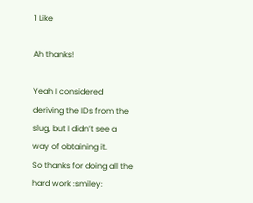1 Like

Ah thanks!

Yeah I considered deriving the IDs from the slug, but I didn’t see a way of obtaining it.
So thanks for doing all the hard work :smiley: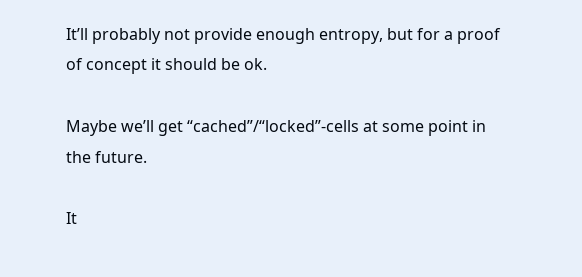It’ll probably not provide enough entropy, but for a proof of concept it should be ok.

Maybe we’ll get “cached”/“locked”-cells at some point in the future.

It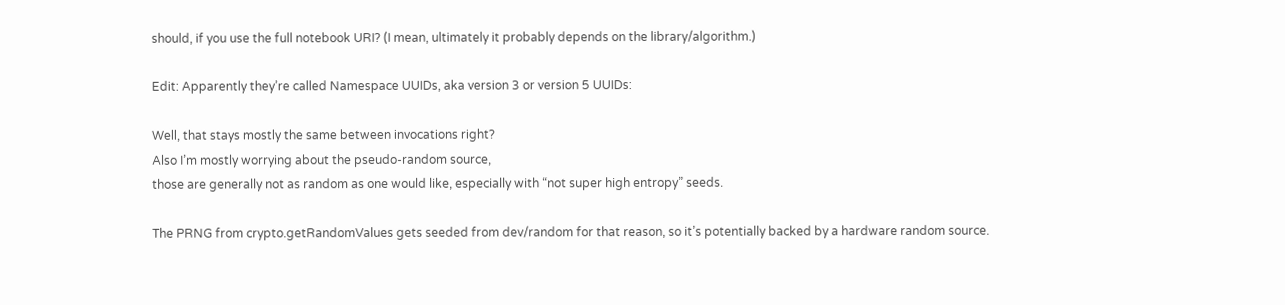should, if you use the full notebook URI? (I mean, ultimately it probably depends on the library/algorithm.)

Edit: Apparently they’re called Namespace UUIDs, aka version 3 or version 5 UUIDs:

Well, that stays mostly the same between invocations right?
Also I’m mostly worrying about the pseudo-random source,
those are generally not as random as one would like, especially with “not super high entropy” seeds.

The PRNG from crypto.getRandomValues gets seeded from dev/random for that reason, so it’s potentially backed by a hardware random source.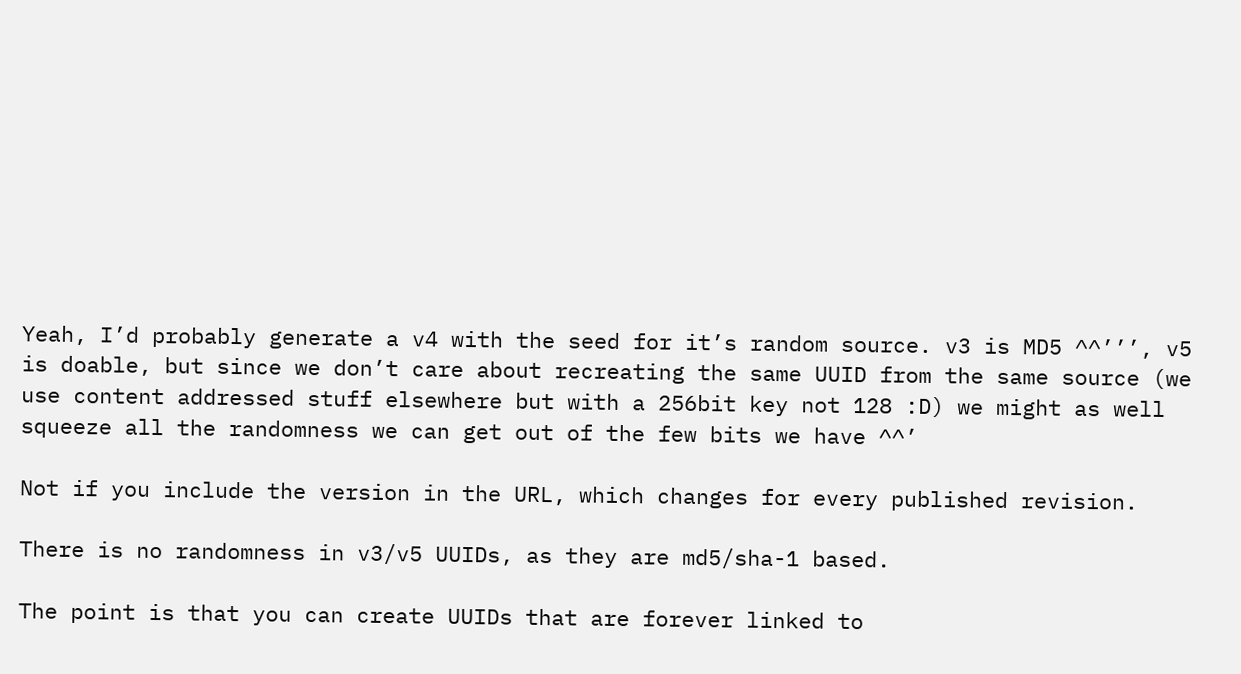Yeah, I’d probably generate a v4 with the seed for it’s random source. v3 is MD5 ^^’’’, v5 is doable, but since we don’t care about recreating the same UUID from the same source (we use content addressed stuff elsewhere but with a 256bit key not 128 :D) we might as well squeeze all the randomness we can get out of the few bits we have ^^’

Not if you include the version in the URL, which changes for every published revision.

There is no randomness in v3/v5 UUIDs, as they are md5/sha-1 based.

The point is that you can create UUIDs that are forever linked to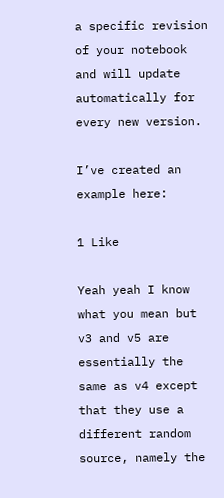a specific revision of your notebook and will update automatically for every new version.

I’ve created an example here:

1 Like

Yeah yeah I know what you mean but v3 and v5 are essentially the same as v4 except that they use a different random source, namely the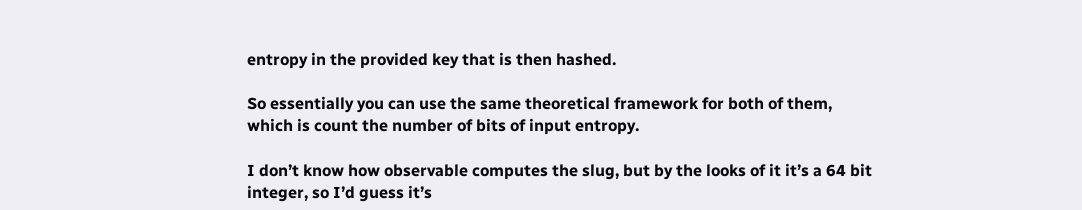entropy in the provided key that is then hashed.

So essentially you can use the same theoretical framework for both of them, which is count the number of bits of input entropy.

I don’t know how observable computes the slug, but by the looks of it it’s a 64 bit integer, so I’d guess it’s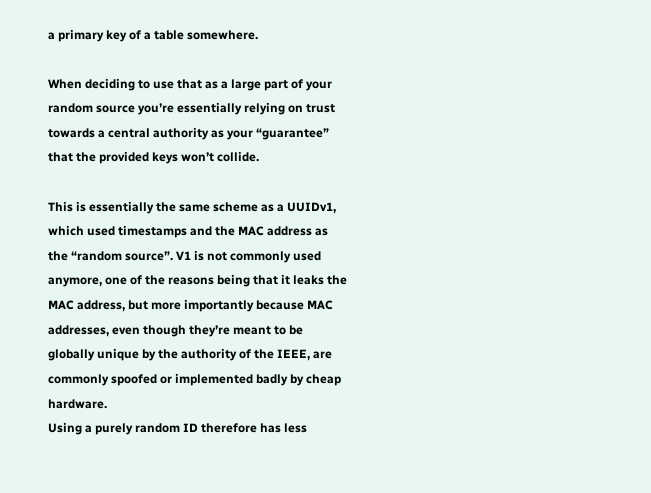a primary key of a table somewhere.

When deciding to use that as a large part of your random source you’re essentially relying on trust towards a central authority as your “guarantee” that the provided keys won’t collide.

This is essentially the same scheme as a UUIDv1, which used timestamps and the MAC address as the “random source”. V1 is not commonly used anymore, one of the reasons being that it leaks the MAC address, but more importantly because MAC addresses, even though they’re meant to be globally unique by the authority of the IEEE, are commonly spoofed or implemented badly by cheap hardware.
Using a purely random ID therefore has less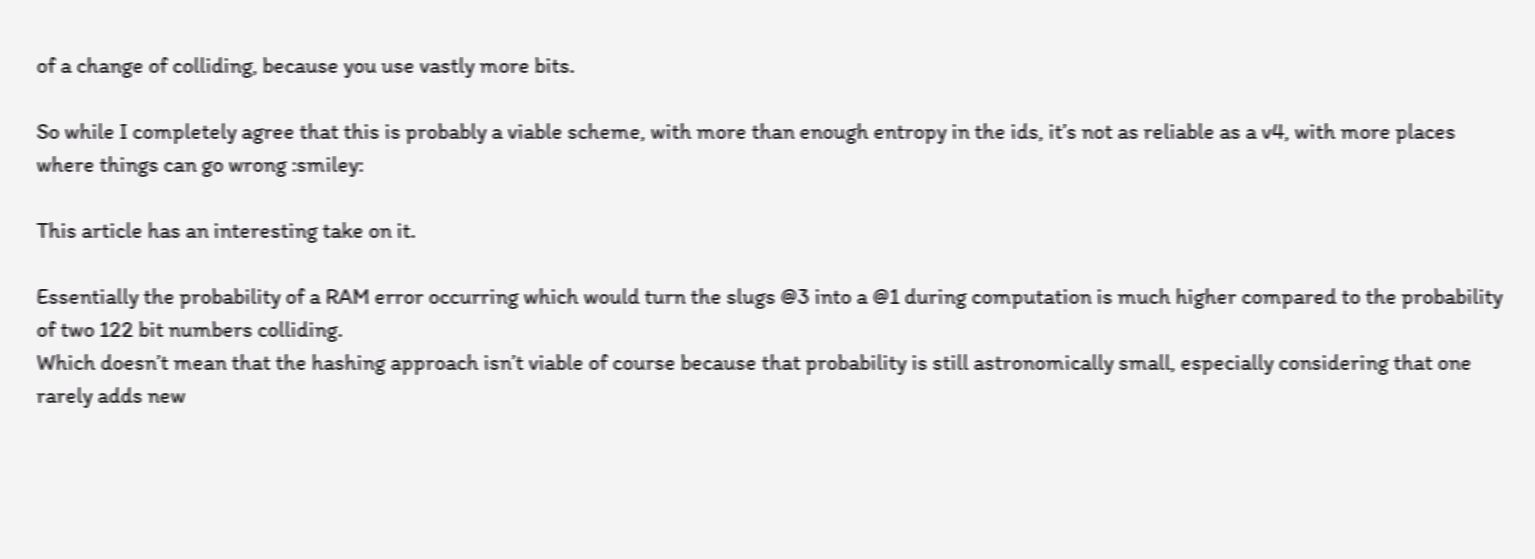of a change of colliding, because you use vastly more bits.

So while I completely agree that this is probably a viable scheme, with more than enough entropy in the ids, it’s not as reliable as a v4, with more places where things can go wrong :smiley:

This article has an interesting take on it.

Essentially the probability of a RAM error occurring which would turn the slugs @3 into a @1 during computation is much higher compared to the probability of two 122 bit numbers colliding.
Which doesn’t mean that the hashing approach isn’t viable of course because that probability is still astronomically small, especially considering that one rarely adds new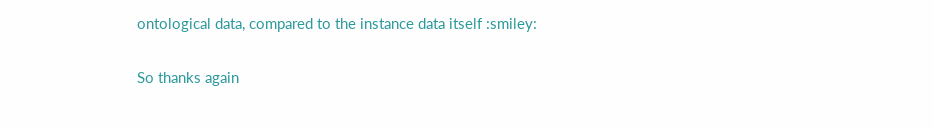ontological data, compared to the instance data itself :smiley:

So thanks again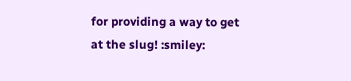for providing a way to get at the slug! :smiley: